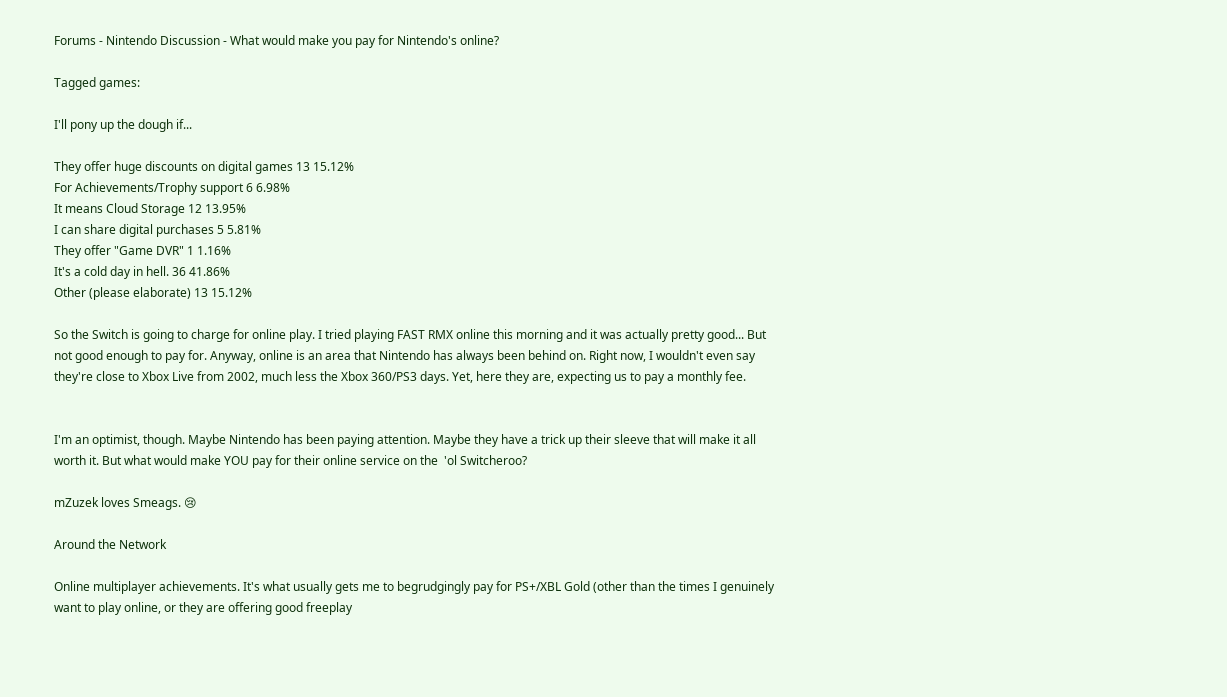Forums - Nintendo Discussion - What would make you pay for Nintendo's online?

Tagged games:

I'll pony up the dough if...

They offer huge discounts on digital games 13 15.12%
For Achievements/Trophy support 6 6.98%
It means Cloud Storage 12 13.95%
I can share digital purchases 5 5.81%
They offer "Game DVR" 1 1.16%
It's a cold day in hell. 36 41.86%
Other (please elaborate) 13 15.12%

So the Switch is going to charge for online play. I tried playing FAST RMX online this morning and it was actually pretty good... But not good enough to pay for. Anyway, online is an area that Nintendo has always been behind on. Right now, I wouldn't even say they're close to Xbox Live from 2002, much less the Xbox 360/PS3 days. Yet, here they are, expecting us to pay a monthly fee.


I'm an optimist, though. Maybe Nintendo has been paying attention. Maybe they have a trick up their sleeve that will make it all worth it. But what would make YOU pay for their online service on the  'ol Switcheroo?

mZuzek loves Smeags. 😢

Around the Network

Online multiplayer achievements. It's what usually gets me to begrudgingly pay for PS+/XBL Gold (other than the times I genuinely want to play online, or they are offering good freeplay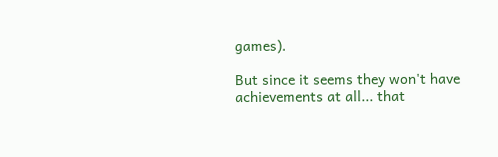games).

But since it seems they won't have achievements at all... that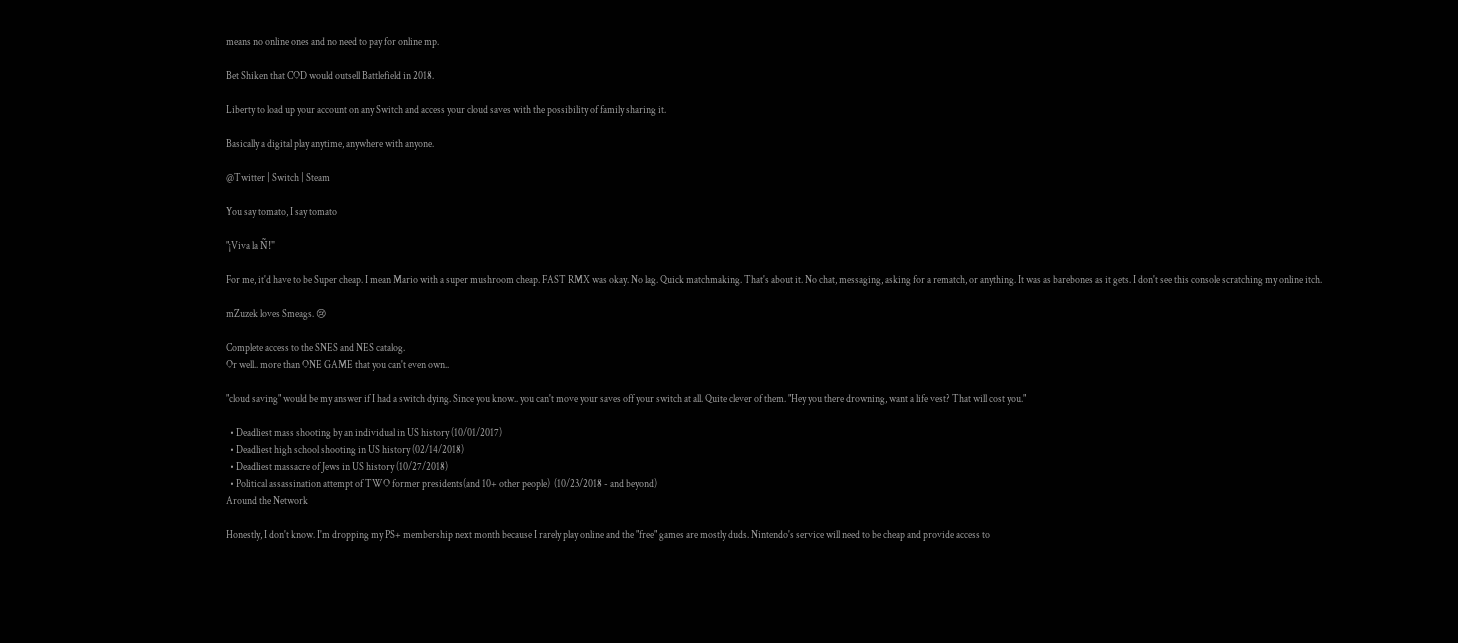means no online ones and no need to pay for online mp.

Bet Shiken that COD would outsell Battlefield in 2018.

Liberty to load up your account on any Switch and access your cloud saves with the possibility of family sharing it.

Basically a digital play anytime, anywhere with anyone.

@Twitter | Switch | Steam

You say tomato, I say tomato

"¡Viva la Ñ!"

For me, it'd have to be Super cheap. I mean Mario with a super mushroom cheap. FAST RMX was okay. No lag. Quick matchmaking. That's about it. No chat, messaging, asking for a rematch, or anything. It was as barebones as it gets. I don't see this console scratching my online itch.

mZuzek loves Smeags. 😢

Complete access to the SNES and NES catalog.
Or well.. more than ONE GAME that you can't even own..

"cloud saving" would be my answer if I had a switch dying. Since you know.. you can't move your saves off your switch at all. Quite clever of them. "Hey you there drowning, want a life vest? That will cost you."

  • Deadliest mass shooting by an individual in US history (10/01/2017)
  • Deadliest high school shooting in US history (02/14/2018)
  • Deadliest massacre of Jews in US history (10/27/2018)
  • Political assassination attempt of TWO former presidents(and 10+ other people)  (10/23/2018 - and beyond)
Around the Network

Honestly, I don't know. I'm dropping my PS+ membership next month because I rarely play online and the "free" games are mostly duds. Nintendo's service will need to be cheap and provide access to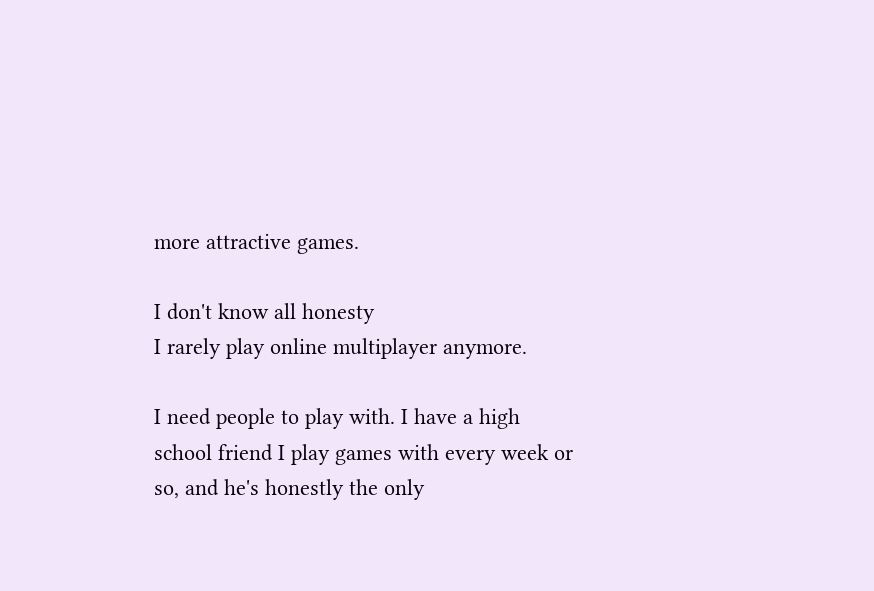more attractive games.

I don't know all honesty
I rarely play online multiplayer anymore.

I need people to play with. I have a high school friend I play games with every week or so, and he's honestly the only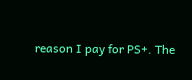reason I pay for PS+. The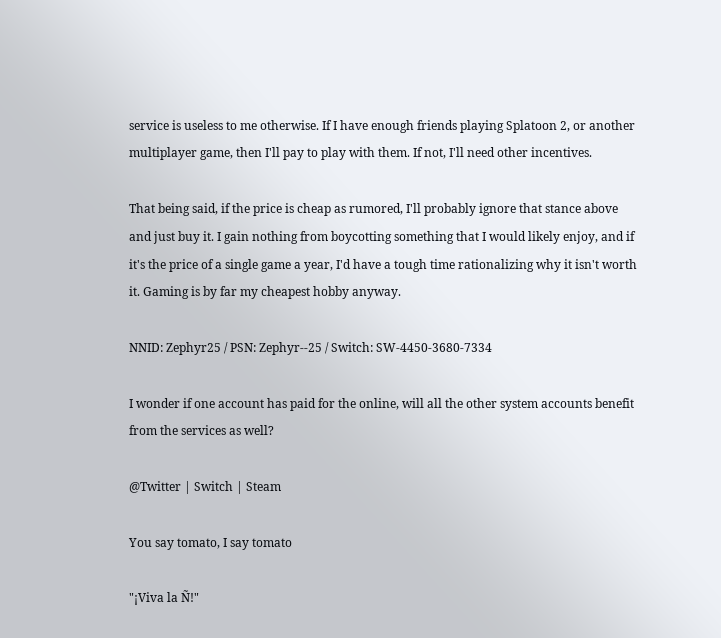service is useless to me otherwise. If I have enough friends playing Splatoon 2, or another multiplayer game, then I'll pay to play with them. If not, I'll need other incentives.

That being said, if the price is cheap as rumored, I'll probably ignore that stance above and just buy it. I gain nothing from boycotting something that I would likely enjoy, and if it's the price of a single game a year, I'd have a tough time rationalizing why it isn't worth it. Gaming is by far my cheapest hobby anyway.

NNID: Zephyr25 / PSN: Zephyr--25 / Switch: SW-4450-3680-7334

I wonder if one account has paid for the online, will all the other system accounts benefit from the services as well?

@Twitter | Switch | Steam

You say tomato, I say tomato

"¡Viva la Ñ!"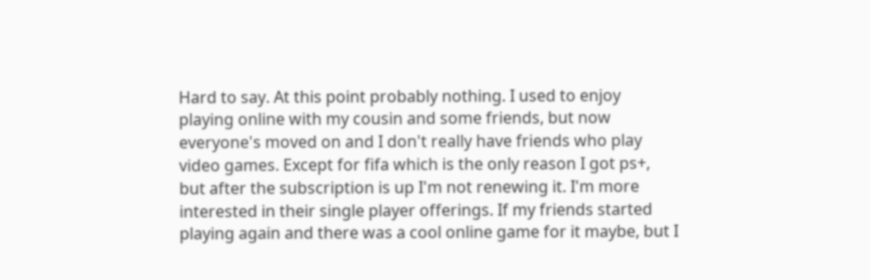Hard to say. At this point probably nothing. I used to enjoy playing online with my cousin and some friends, but now everyone's moved on and I don't really have friends who play video games. Except for fifa which is the only reason I got ps+, but after the subscription is up I'm not renewing it. I'm more interested in their single player offerings. If my friends started playing again and there was a cool online game for it maybe, but I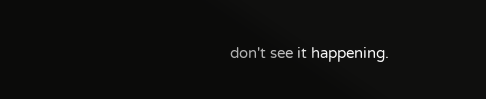don't see it happening.